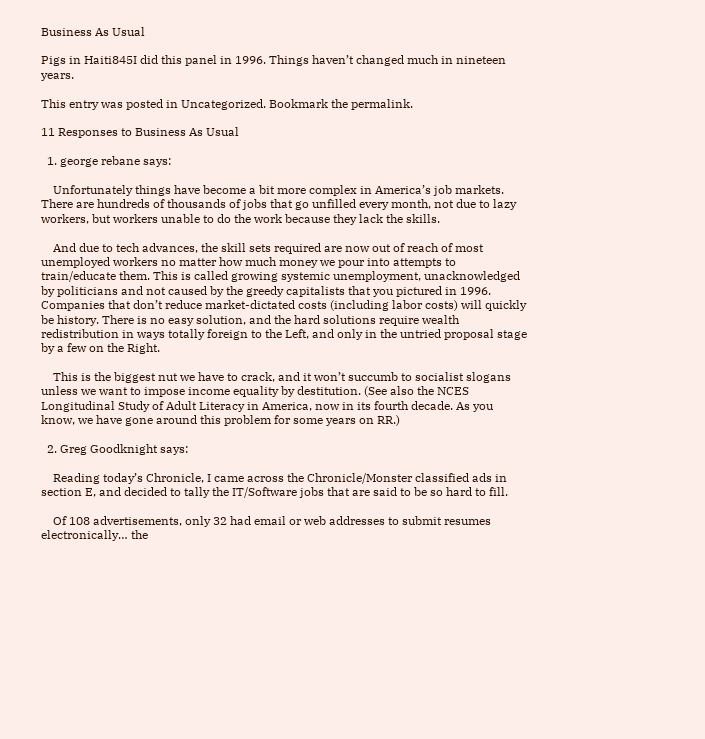Business As Usual

Pigs in Haiti845I did this panel in 1996. Things haven’t changed much in nineteen years.

This entry was posted in Uncategorized. Bookmark the permalink.

11 Responses to Business As Usual

  1. george rebane says:

    Unfortunately things have become a bit more complex in America’s job markets. There are hundreds of thousands of jobs that go unfilled every month, not due to lazy workers, but workers unable to do the work because they lack the skills.

    And due to tech advances, the skill sets required are now out of reach of most unemployed workers no matter how much money we pour into attempts to train/educate them. This is called growing systemic unemployment, unacknowledged by politicians and not caused by the greedy capitalists that you pictured in 1996. Companies that don’t reduce market-dictated costs (including labor costs) will quickly be history. There is no easy solution, and the hard solutions require wealth redistribution in ways totally foreign to the Left, and only in the untried proposal stage by a few on the Right.

    This is the biggest nut we have to crack, and it won’t succumb to socialist slogans unless we want to impose income equality by destitution. (See also the NCES Longitudinal Study of Adult Literacy in America, now in its fourth decade. As you know, we have gone around this problem for some years on RR.)

  2. Greg Goodknight says:

    Reading today’s Chronicle, I came across the Chronicle/Monster classified ads in section E, and decided to tally the IT/Software jobs that are said to be so hard to fill.

    Of 108 advertisements, only 32 had email or web addresses to submit resumes electronically… the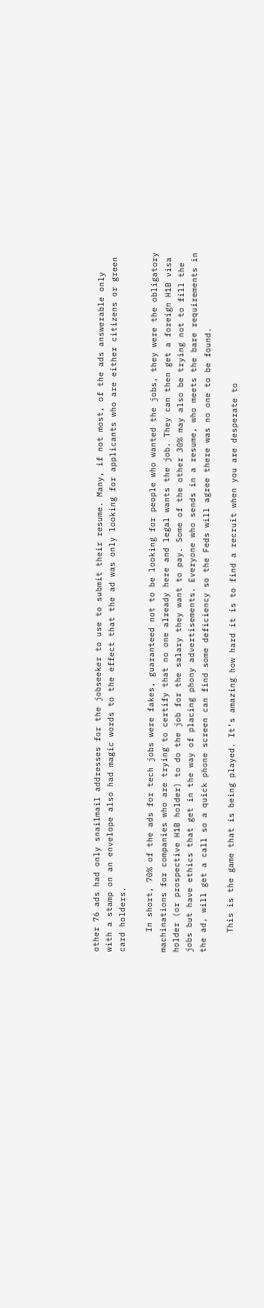other 76 ads had only snailmail addresses for the jobseeker to use to submit their resume. Many, if not most, of the ads answerable only with a stamp on an envelope also had magic words to the effect that the ad was only looking for applicants who are either citizens or green card holders.

    In short, 70% of the ads for tech jobs were fakes, guaranteed not to be looking for people who wanted the jobs, they were the obligatory machinations for companies who are trying to certify that no one already here and legal wants the job. They can then get a foreign H1B visa holder (or prospective H1B holder) to do the job for the salary they want to pay. Some of the other 30% may also be trying not to fill the jobs but have ethics that get in the way of placing phony advertisements. Everyone who sends in a resume, who meets the bare requirements in the ad, will get a call so a quick phone screen can find some deficiency so the Feds will agree there was no one to be found.

    This is the game that is being played. It’s amazing how hard it is to find a recruit when you are desperate to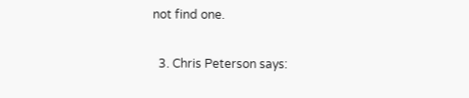not find one.

  3. Chris Peterson says: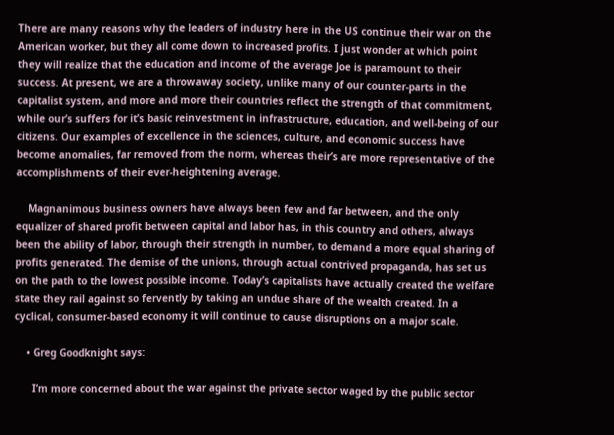There are many reasons why the leaders of industry here in the US continue their war on the American worker, but they all come down to increased profits. I just wonder at which point they will realize that the education and income of the average Joe is paramount to their success. At present, we are a throwaway society, unlike many of our counter-parts in the capitalist system, and more and more their countries reflect the strength of that commitment, while our’s suffers for it’s basic reinvestment in infrastructure, education, and well-being of our citizens. Our examples of excellence in the sciences, culture, and economic success have become anomalies, far removed from the norm, whereas their’s are more representative of the accomplishments of their ever-heightening average.

    Magnanimous business owners have always been few and far between, and the only equalizer of shared profit between capital and labor has, in this country and others, always been the ability of labor, through their strength in number, to demand a more equal sharing of profits generated. The demise of the unions, through actual contrived propaganda, has set us on the path to the lowest possible income. Today’s capitalists have actually created the welfare state they rail against so fervently by taking an undue share of the wealth created. In a cyclical, consumer-based economy it will continue to cause disruptions on a major scale.

    • Greg Goodknight says:

      I’m more concerned about the war against the private sector waged by the public sector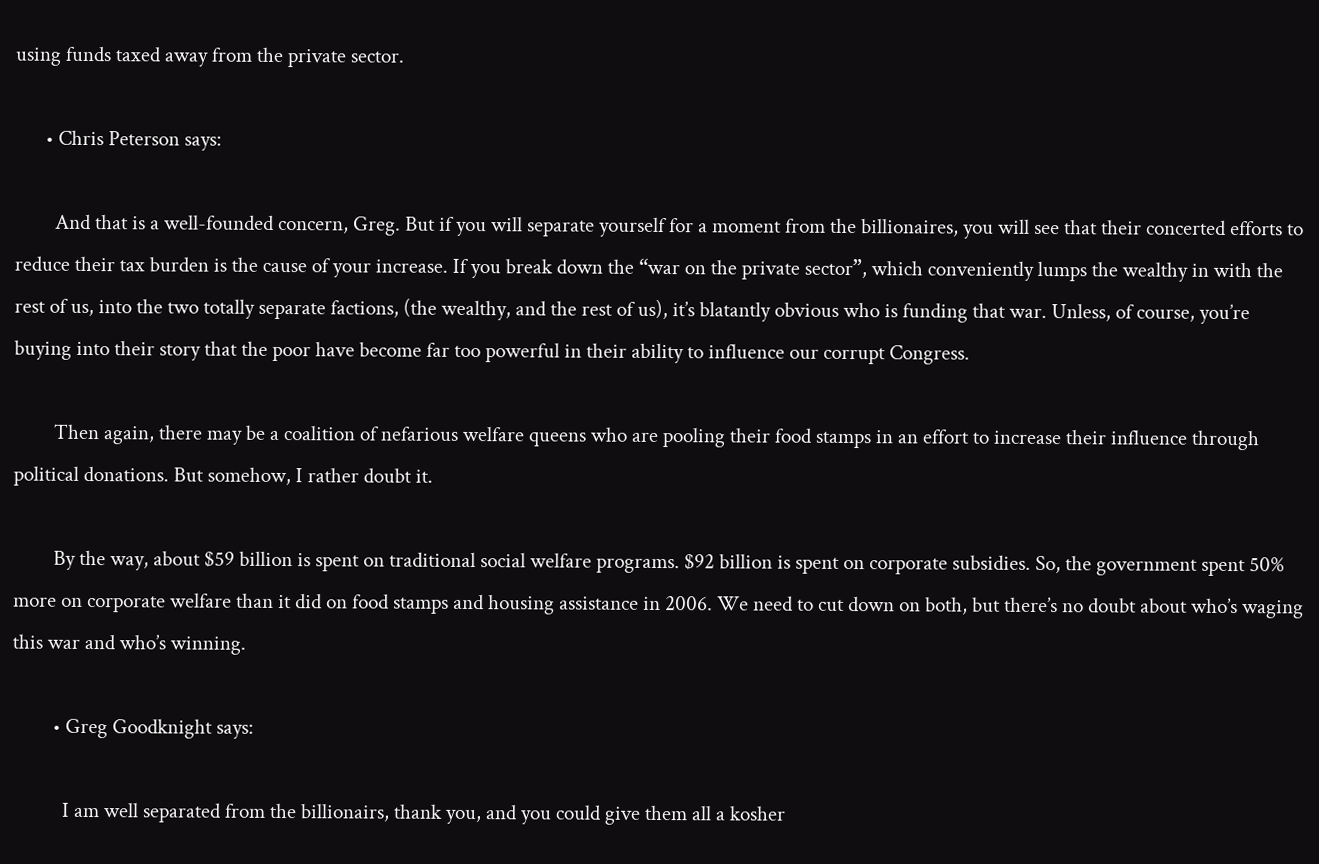using funds taxed away from the private sector.

      • Chris Peterson says:

        And that is a well-founded concern, Greg. But if you will separate yourself for a moment from the billionaires, you will see that their concerted efforts to reduce their tax burden is the cause of your increase. If you break down the “war on the private sector”, which conveniently lumps the wealthy in with the rest of us, into the two totally separate factions, (the wealthy, and the rest of us), it’s blatantly obvious who is funding that war. Unless, of course, you’re buying into their story that the poor have become far too powerful in their ability to influence our corrupt Congress.

        Then again, there may be a coalition of nefarious welfare queens who are pooling their food stamps in an effort to increase their influence through political donations. But somehow, I rather doubt it.

        By the way, about $59 billion is spent on traditional social welfare programs. $92 billion is spent on corporate subsidies. So, the government spent 50% more on corporate welfare than it did on food stamps and housing assistance in 2006. We need to cut down on both, but there’s no doubt about who’s waging this war and who’s winning.

        • Greg Goodknight says:

          I am well separated from the billionairs, thank you, and you could give them all a kosher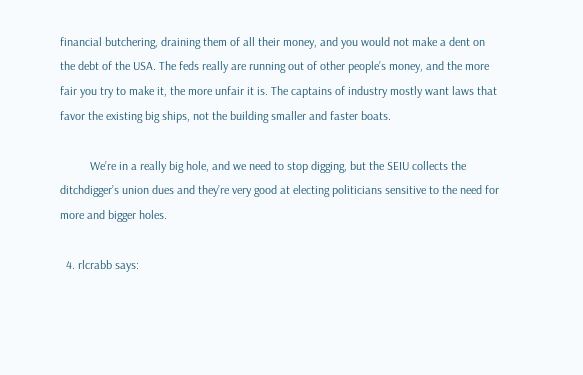financial butchering, draining them of all their money, and you would not make a dent on the debt of the USA. The feds really are running out of other people’s money, and the more fair you try to make it, the more unfair it is. The captains of industry mostly want laws that favor the existing big ships, not the building smaller and faster boats.

          We’re in a really big hole, and we need to stop digging, but the SEIU collects the ditchdigger’s union dues and they’re very good at electing politicians sensitive to the need for more and bigger holes.

  4. rlcrabb says: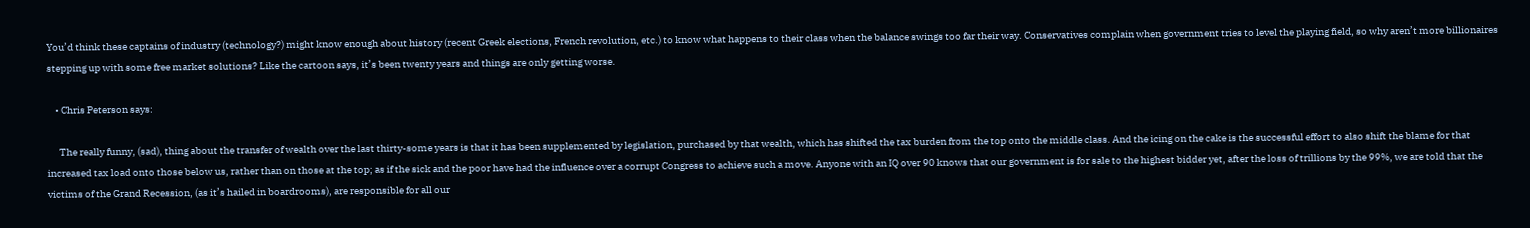You’d think these captains of industry (technology?) might know enough about history (recent Greek elections, French revolution, etc.) to know what happens to their class when the balance swings too far their way. Conservatives complain when government tries to level the playing field, so why aren’t more billionaires stepping up with some free market solutions? Like the cartoon says, it’s been twenty years and things are only getting worse.

    • Chris Peterson says:

      The really funny, (sad), thing about the transfer of wealth over the last thirty-some years is that it has been supplemented by legislation, purchased by that wealth, which has shifted the tax burden from the top onto the middle class. And the icing on the cake is the successful effort to also shift the blame for that increased tax load onto those below us, rather than on those at the top; as if the sick and the poor have had the influence over a corrupt Congress to achieve such a move. Anyone with an IQ over 90 knows that our government is for sale to the highest bidder yet, after the loss of trillions by the 99%, we are told that the victims of the Grand Recession, (as it’s hailed in boardrooms), are responsible for all our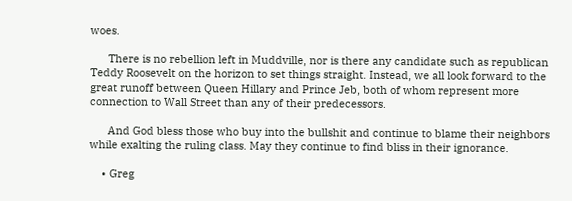woes.

      There is no rebellion left in Muddville, nor is there any candidate such as republican Teddy Roosevelt on the horizon to set things straight. Instead, we all look forward to the great runoff between Queen Hillary and Prince Jeb, both of whom represent more connection to Wall Street than any of their predecessors.

      And God bless those who buy into the bullshit and continue to blame their neighbors while exalting the ruling class. May they continue to find bliss in their ignorance.

    • Greg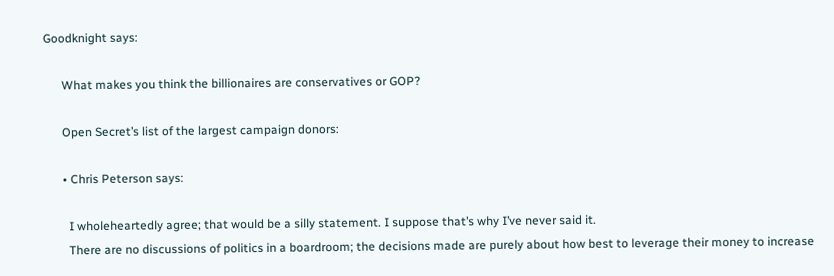Goodknight says:

      What makes you think the billionaires are conservatives or GOP?

      Open Secret’s list of the largest campaign donors:

      • Chris Peterson says:

        I wholeheartedly agree; that would be a silly statement. I suppose that’s why I’ve never said it.
        There are no discussions of politics in a boardroom; the decisions made are purely about how best to leverage their money to increase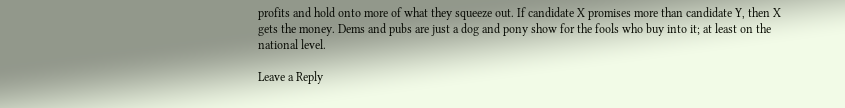profits and hold onto more of what they squeeze out. If candidate X promises more than candidate Y, then X gets the money. Dems and pubs are just a dog and pony show for the fools who buy into it; at least on the national level.

Leave a Reply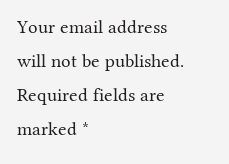Your email address will not be published. Required fields are marked *